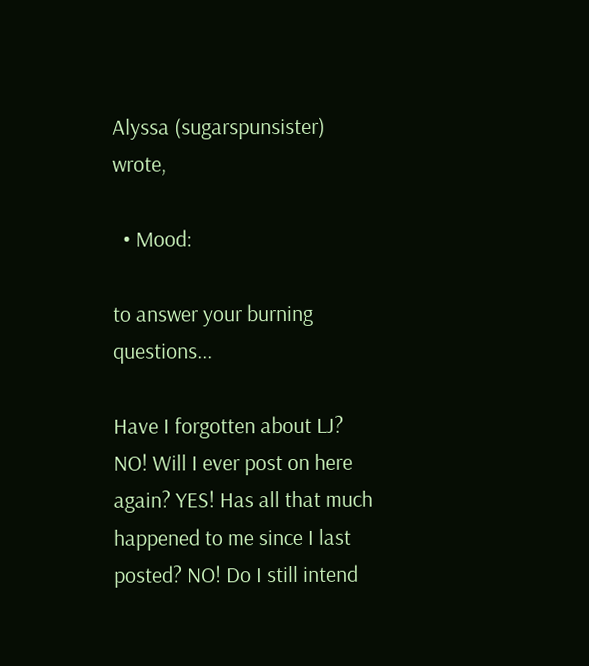Alyssa (sugarspunsister) wrote,

  • Mood:

to answer your burning questions...

Have I forgotten about LJ? NO! Will I ever post on here again? YES! Has all that much happened to me since I last posted? NO! Do I still intend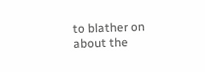to blather on about the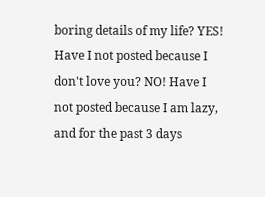boring details of my life? YES! Have I not posted because I don't love you? NO! Have I not posted because I am lazy, and for the past 3 days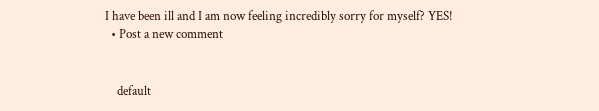I have been ill and I am now feeling incredibly sorry for myself? YES!
  • Post a new comment


    default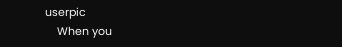userpic
    When you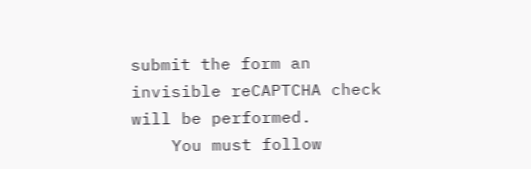submit the form an invisible reCAPTCHA check will be performed.
    You must follow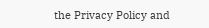the Privacy Policy and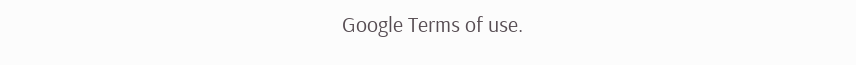Google Terms of use.